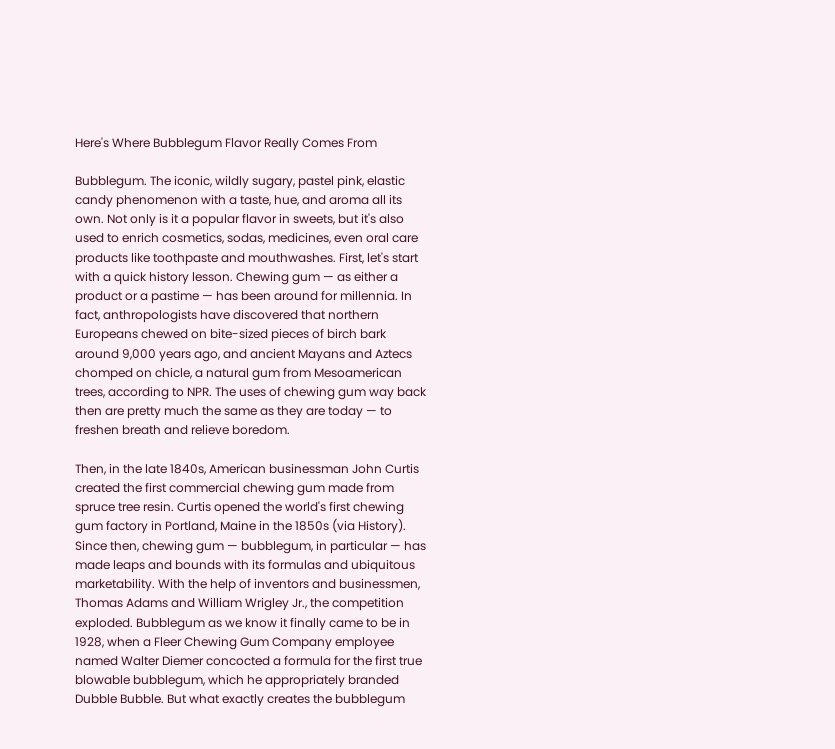Here's Where Bubblegum Flavor Really Comes From

Bubblegum. The iconic, wildly sugary, pastel pink, elastic candy phenomenon with a taste, hue, and aroma all its own. Not only is it a popular flavor in sweets, but it's also used to enrich cosmetics, sodas, medicines, even oral care products like toothpaste and mouthwashes. First, let's start with a quick history lesson. Chewing gum — as either a product or a pastime — has been around for millennia. In fact, anthropologists have discovered that northern Europeans chewed on bite-sized pieces of birch bark around 9,000 years ago, and ancient Mayans and Aztecs chomped on chicle, a natural gum from Mesoamerican trees, according to NPR. The uses of chewing gum way back then are pretty much the same as they are today — to freshen breath and relieve boredom.

Then, in the late 1840s, American businessman John Curtis created the first commercial chewing gum made from spruce tree resin. Curtis opened the world's first chewing gum factory in Portland, Maine in the 1850s (via History). Since then, chewing gum — bubblegum, in particular — has made leaps and bounds with its formulas and ubiquitous marketability. With the help of inventors and businessmen, Thomas Adams and William Wrigley Jr., the competition exploded. Bubblegum as we know it finally came to be in 1928, when a Fleer Chewing Gum Company employee named Walter Diemer concocted a formula for the first true blowable bubblegum, which he appropriately branded Dubble Bubble. But what exactly creates the bubblegum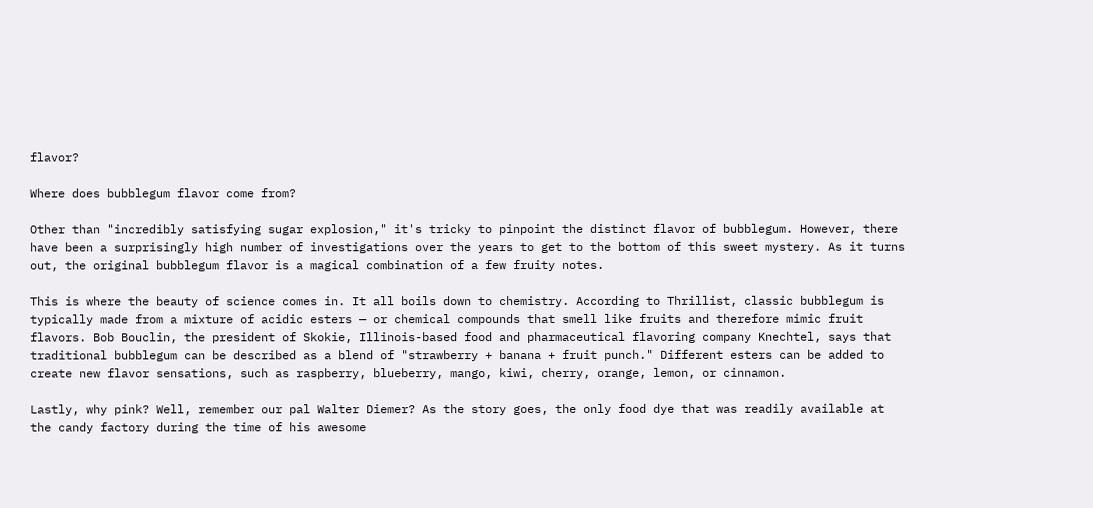flavor?

Where does bubblegum flavor come from?

Other than "incredibly satisfying sugar explosion," it's tricky to pinpoint the distinct flavor of bubblegum. However, there have been a surprisingly high number of investigations over the years to get to the bottom of this sweet mystery. As it turns out, the original bubblegum flavor is a magical combination of a few fruity notes.

This is where the beauty of science comes in. It all boils down to chemistry. According to Thrillist, classic bubblegum is typically made from a mixture of acidic esters — or chemical compounds that smell like fruits and therefore mimic fruit flavors. Bob Bouclin, the president of Skokie, Illinois-based food and pharmaceutical flavoring company Knechtel, says that traditional bubblegum can be described as a blend of "strawberry + banana + fruit punch." Different esters can be added to create new flavor sensations, such as raspberry, blueberry, mango, kiwi, cherry, orange, lemon, or cinnamon.

Lastly, why pink? Well, remember our pal Walter Diemer? As the story goes, the only food dye that was readily available at the candy factory during the time of his awesome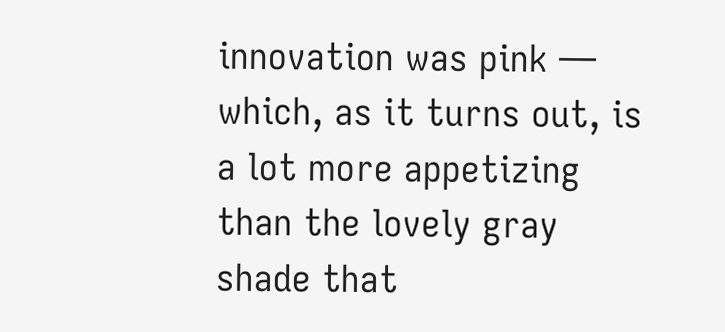innovation was pink — which, as it turns out, is a lot more appetizing than the lovely gray shade that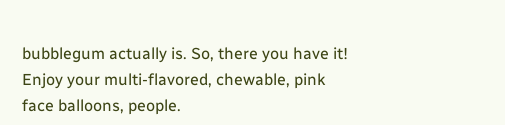bubblegum actually is. So, there you have it! Enjoy your multi-flavored, chewable, pink face balloons, people.